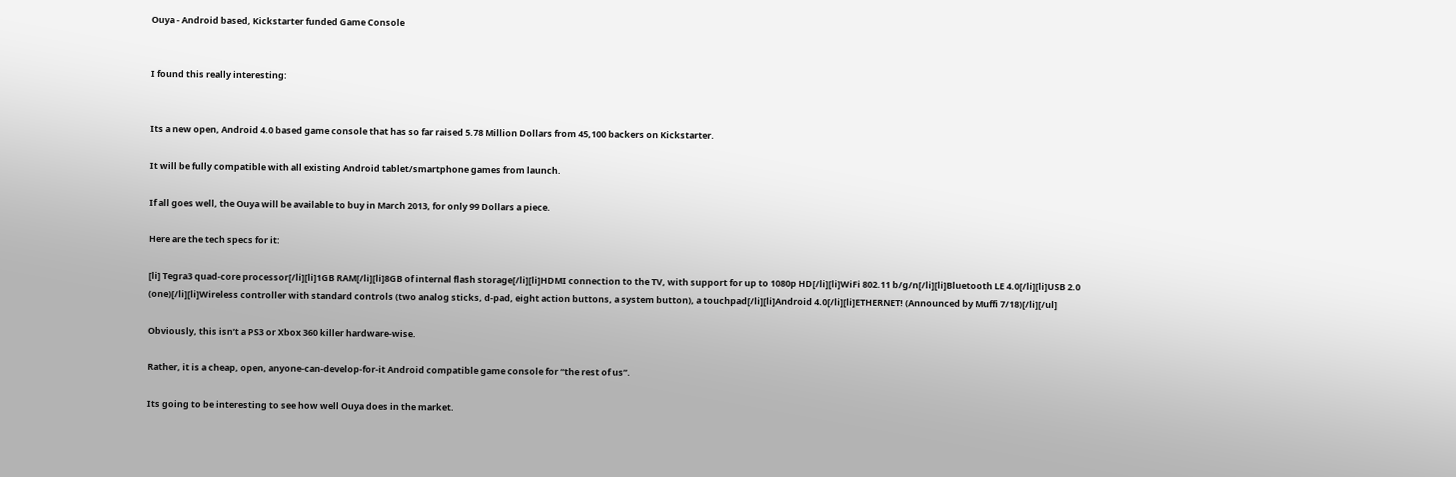Ouya - Android based, Kickstarter funded Game Console


I found this really interesting:


Its a new open, Android 4.0 based game console that has so far raised 5.78 Million Dollars from 45,100 backers on Kickstarter.

It will be fully compatible with all existing Android tablet/smartphone games from launch.

If all goes well, the Ouya will be available to buy in March 2013, for only 99 Dollars a piece.

Here are the tech specs for it:

[li] Tegra3 quad-core processor[/li][li]1GB RAM[/li][li]8GB of internal flash storage[/li][li]HDMI connection to the TV, with support for up to 1080p HD[/li][li]WiFi 802.11 b/g/n[/li][li]Bluetooth LE 4.0[/li][li]USB 2.0 (one)[/li][li]Wireless controller with standard controls (two analog sticks, d-pad, eight action buttons, a system button), a touchpad[/li][li]Android 4.0[/li][li]ETHERNET! (Announced by Muffi 7/18)[/li][/ul]

Obviously, this isn’t a PS3 or Xbox 360 killer hardware-wise.

Rather, it is a cheap, open, anyone-can-develop-for-it Android compatible game console for “the rest of us”.

Its going to be interesting to see how well Ouya does in the market.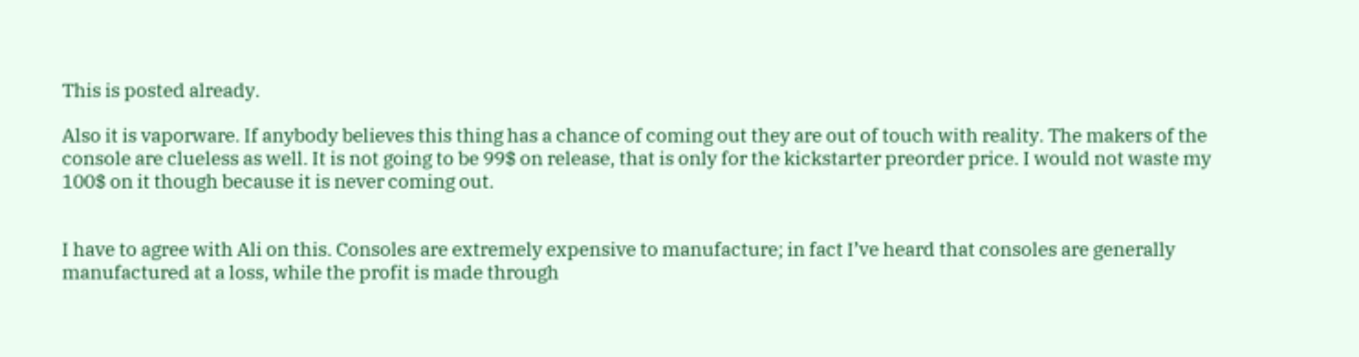This is posted already.

Also it is vaporware. If anybody believes this thing has a chance of coming out they are out of touch with reality. The makers of the console are clueless as well. It is not going to be 99$ on release, that is only for the kickstarter preorder price. I would not waste my 100$ on it though because it is never coming out.


I have to agree with Ali on this. Consoles are extremely expensive to manufacture; in fact I’ve heard that consoles are generally manufactured at a loss, while the profit is made through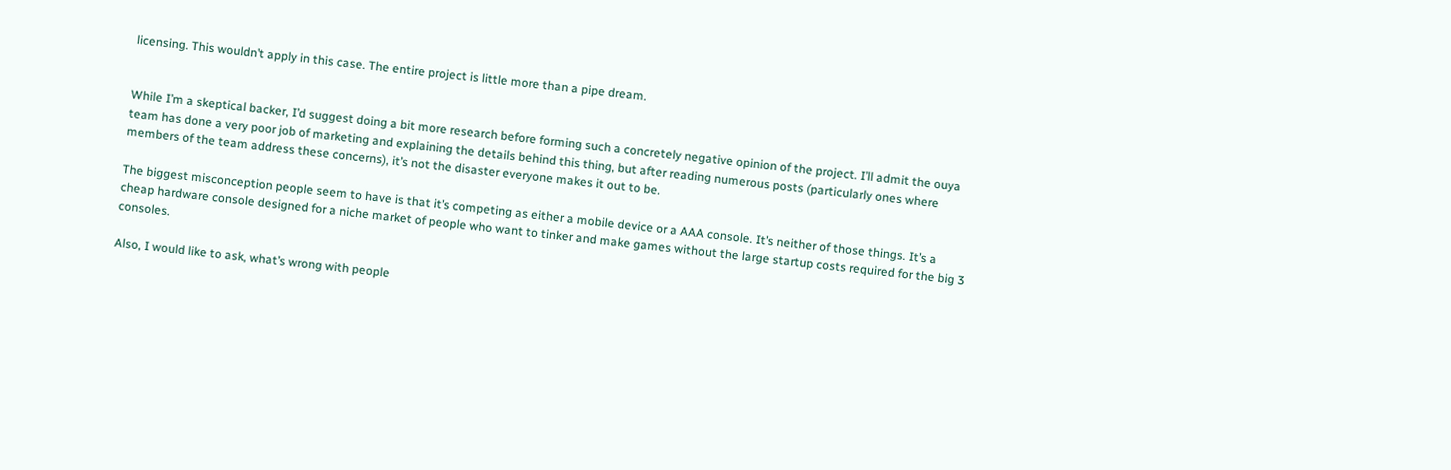licensing. This wouldn’t apply in this case. The entire project is little more than a pipe dream.


While I’m a skeptical backer, I’d suggest doing a bit more research before forming such a concretely negative opinion of the project. I’ll admit the ouya team has done a very poor job of marketing and explaining the details behind this thing, but after reading numerous posts (particularly ones where members of the team address these concerns), it’s not the disaster everyone makes it out to be.

The biggest misconception people seem to have is that it’s competing as either a mobile device or a AAA console. It’s neither of those things. It’s a cheap hardware console designed for a niche market of people who want to tinker and make games without the large startup costs required for the big 3 consoles.

Also, I would like to ask, what’s wrong with people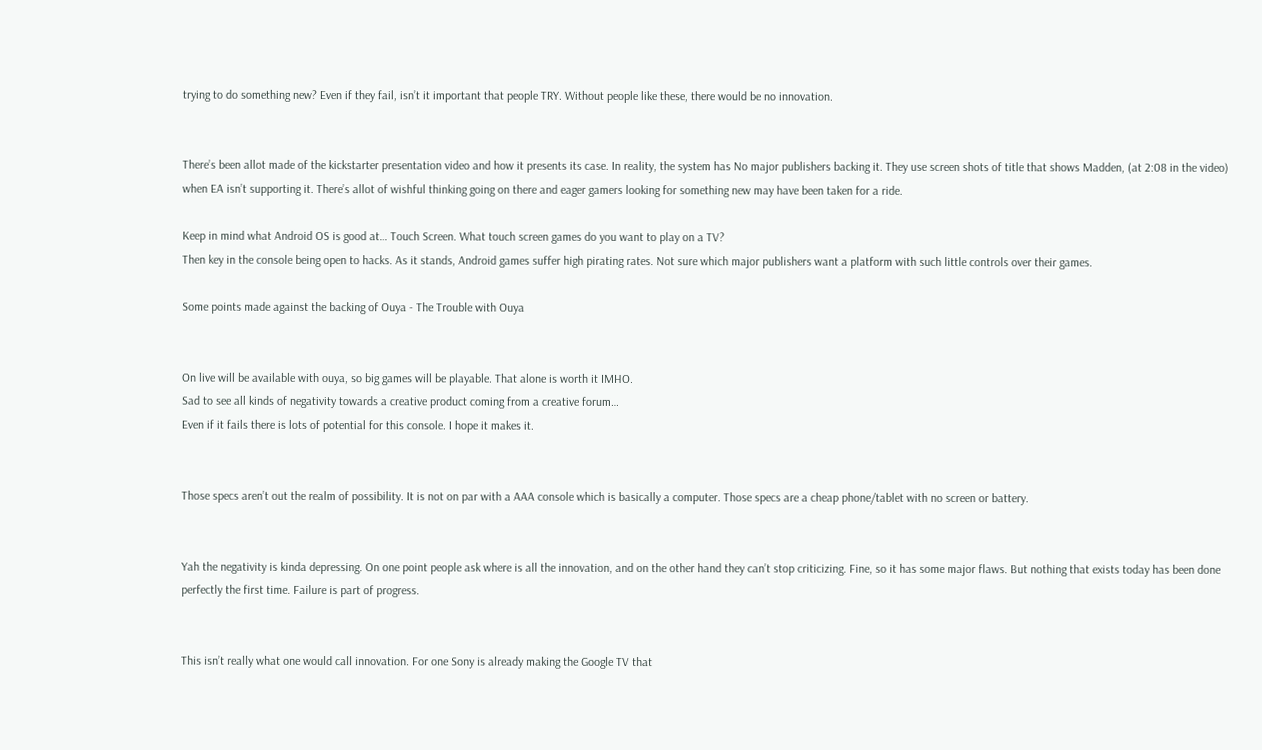trying to do something new? Even if they fail, isn’t it important that people TRY. Without people like these, there would be no innovation.


There’s been allot made of the kickstarter presentation video and how it presents its case. In reality, the system has No major publishers backing it. They use screen shots of title that shows Madden, (at 2:08 in the video) when EA isn’t supporting it. There’s allot of wishful thinking going on there and eager gamers looking for something new may have been taken for a ride.

Keep in mind what Android OS is good at… Touch Screen. What touch screen games do you want to play on a TV?
Then key in the console being open to hacks. As it stands, Android games suffer high pirating rates. Not sure which major publishers want a platform with such little controls over their games.

Some points made against the backing of Ouya - The Trouble with Ouya


On live will be available with ouya, so big games will be playable. That alone is worth it IMHO.
Sad to see all kinds of negativity towards a creative product coming from a creative forum…
Even if it fails there is lots of potential for this console. I hope it makes it.


Those specs aren’t out the realm of possibility. It is not on par with a AAA console which is basically a computer. Those specs are a cheap phone/tablet with no screen or battery.


Yah the negativity is kinda depressing. On one point people ask where is all the innovation, and on the other hand they can’t stop criticizing. Fine, so it has some major flaws. But nothing that exists today has been done perfectly the first time. Failure is part of progress.


This isn’t really what one would call innovation. For one Sony is already making the Google TV that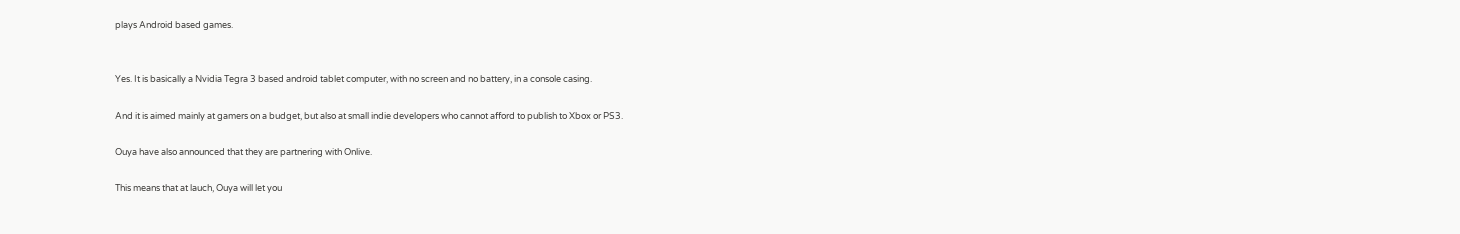plays Android based games.


Yes. It is basically a Nvidia Tegra 3 based android tablet computer, with no screen and no battery, in a console casing.

And it is aimed mainly at gamers on a budget, but also at small indie developers who cannot afford to publish to Xbox or PS3.

Ouya have also announced that they are partnering with Onlive.

This means that at lauch, Ouya will let you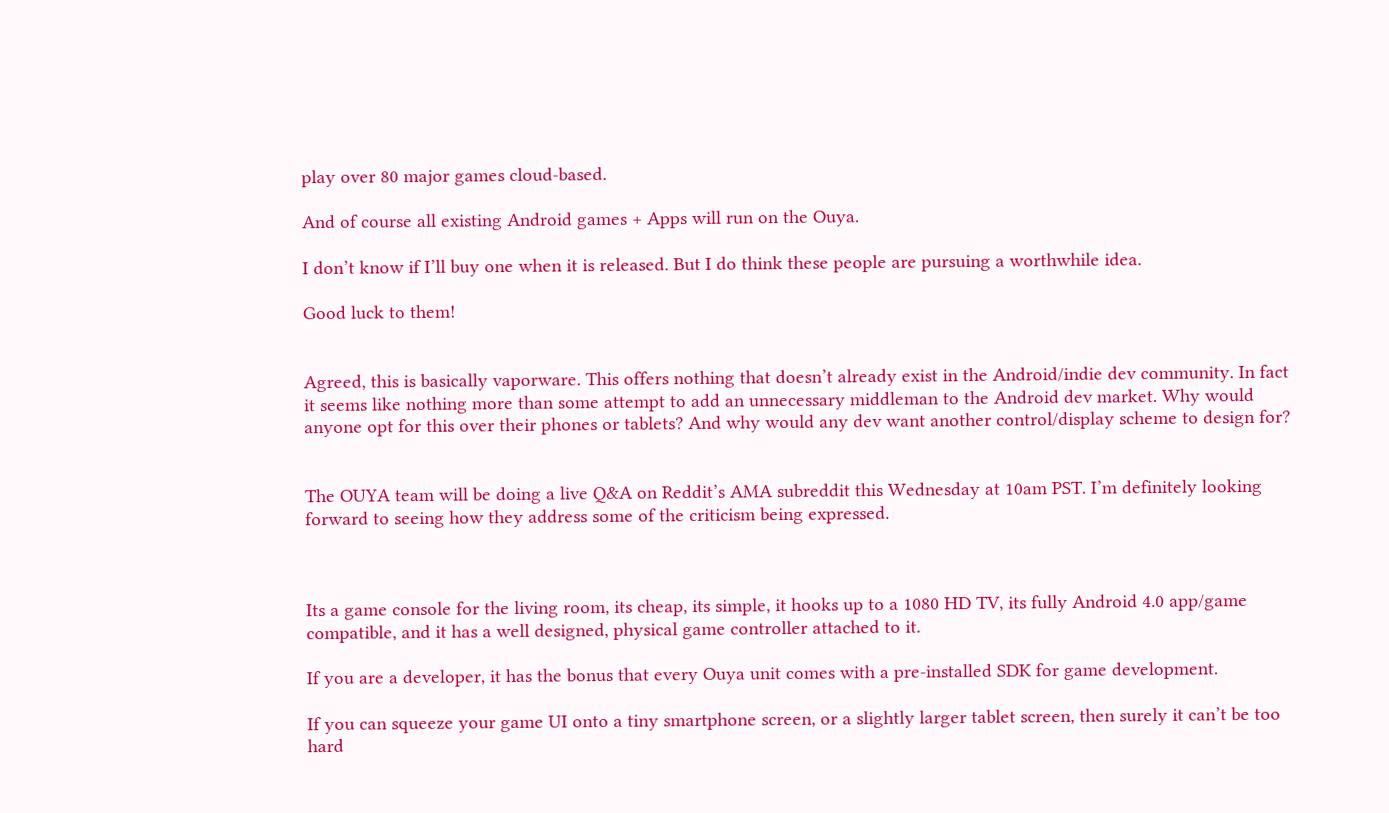play over 80 major games cloud-based.

And of course all existing Android games + Apps will run on the Ouya.

I don’t know if I’ll buy one when it is released. But I do think these people are pursuing a worthwhile idea.

Good luck to them!


Agreed, this is basically vaporware. This offers nothing that doesn’t already exist in the Android/indie dev community. In fact it seems like nothing more than some attempt to add an unnecessary middleman to the Android dev market. Why would anyone opt for this over their phones or tablets? And why would any dev want another control/display scheme to design for?


The OUYA team will be doing a live Q&A on Reddit’s AMA subreddit this Wednesday at 10am PST. I’m definitely looking forward to seeing how they address some of the criticism being expressed.



Its a game console for the living room, its cheap, its simple, it hooks up to a 1080 HD TV, its fully Android 4.0 app/game compatible, and it has a well designed, physical game controller attached to it.

If you are a developer, it has the bonus that every Ouya unit comes with a pre-installed SDK for game development.

If you can squeeze your game UI onto a tiny smartphone screen, or a slightly larger tablet screen, then surely it can’t be too hard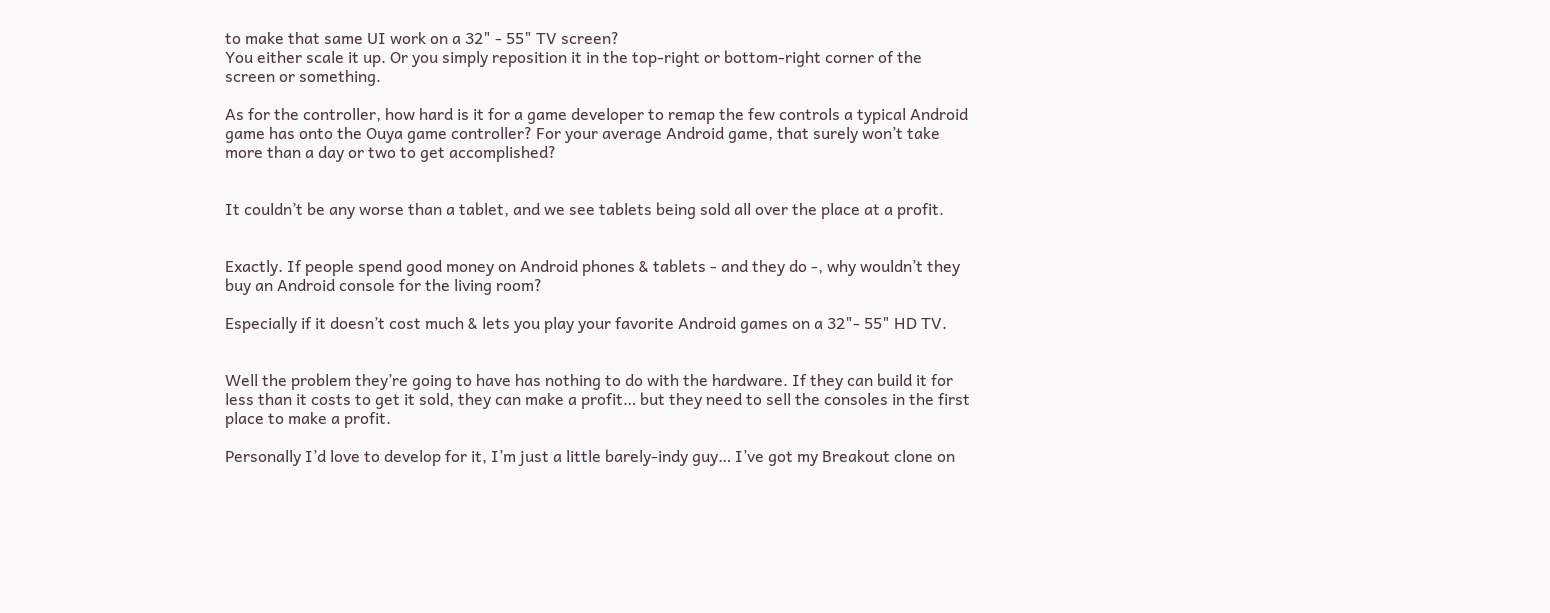to make that same UI work on a 32" - 55" TV screen?
You either scale it up. Or you simply reposition it in the top-right or bottom-right corner of the screen or something.

As for the controller, how hard is it for a game developer to remap the few controls a typical Android game has onto the Ouya game controller? For your average Android game, that surely won’t take more than a day or two to get accomplished?


It couldn’t be any worse than a tablet, and we see tablets being sold all over the place at a profit.


Exactly. If people spend good money on Android phones & tablets - and they do -, why wouldn’t they buy an Android console for the living room?

Especially if it doesn’t cost much & lets you play your favorite Android games on a 32"- 55" HD TV.


Well the problem they’re going to have has nothing to do with the hardware. If they can build it for less than it costs to get it sold, they can make a profit… but they need to sell the consoles in the first place to make a profit.

Personally I’d love to develop for it, I’m just a little barely-indy guy… I’ve got my Breakout clone on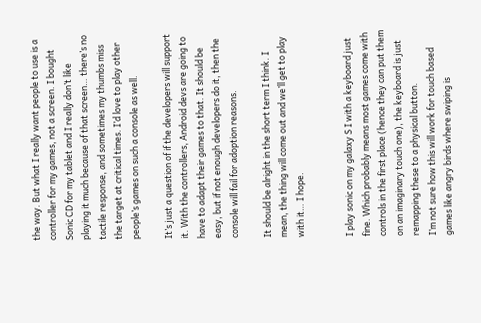the way. But what I really want people to use is a controller for my games, not a screen. I bought Sonic CD for my tablet and I really don’t like playing it much because of that screen… there’s no tactile response, and sometimes my thumbs miss the target at critical times. I’d love to play other people’s games on such a console as well.

It’s just a question of if the developers will support it. With the controllers, Android devs are going to have to adapt their games to that. It should be easy, but if not enough developers do it, then the console will fail for adoption reasons.

It should be alright in the short term I think. I mean, the thing will come out and we’ll get to play with it… I hope.


I play sonic on my galaxy S I with a keyboard just fine. Which probably means most games come with controls in the first place (hence they can put them on an imaginary touch one), the keyboard is just remapping these to a physical button.
I’m not sure how this will work for touch based games like angry birds where swiping is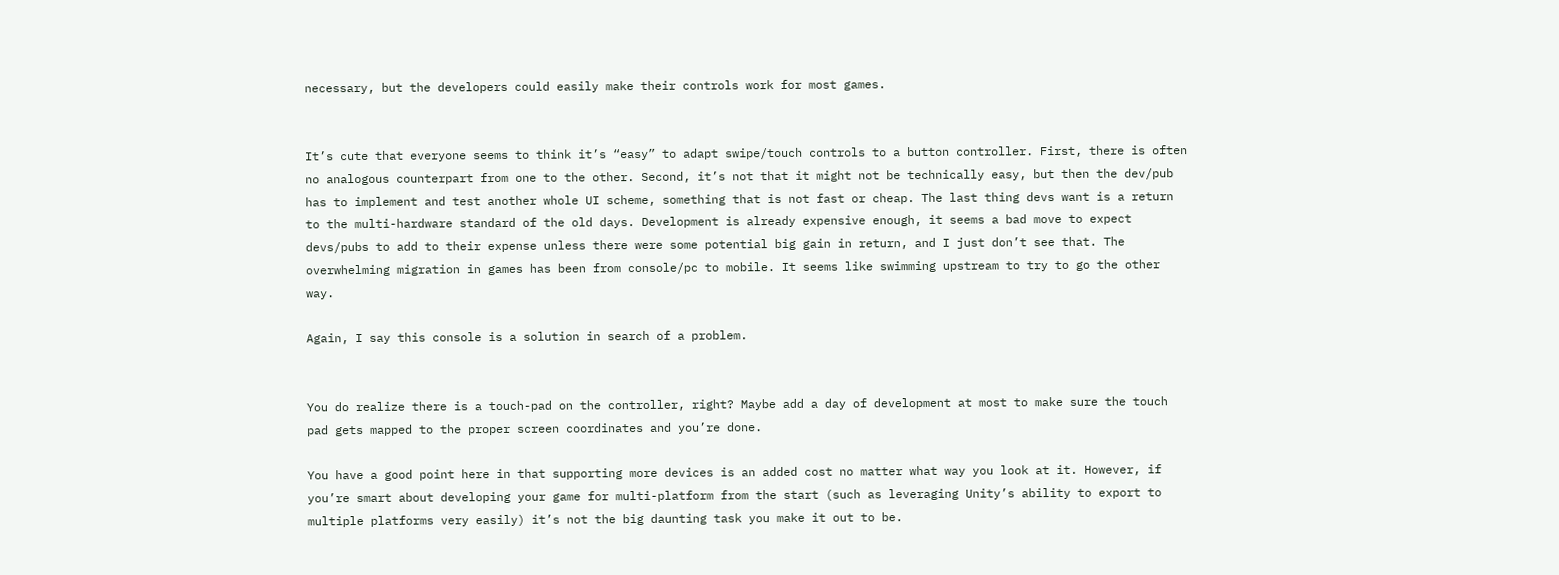necessary, but the developers could easily make their controls work for most games.


It’s cute that everyone seems to think it’s “easy” to adapt swipe/touch controls to a button controller. First, there is often no analogous counterpart from one to the other. Second, it’s not that it might not be technically easy, but then the dev/pub has to implement and test another whole UI scheme, something that is not fast or cheap. The last thing devs want is a return to the multi-hardware standard of the old days. Development is already expensive enough, it seems a bad move to expect devs/pubs to add to their expense unless there were some potential big gain in return, and I just don’t see that. The overwhelming migration in games has been from console/pc to mobile. It seems like swimming upstream to try to go the other way.

Again, I say this console is a solution in search of a problem.


You do realize there is a touch-pad on the controller, right? Maybe add a day of development at most to make sure the touch pad gets mapped to the proper screen coordinates and you’re done.

You have a good point here in that supporting more devices is an added cost no matter what way you look at it. However, if you’re smart about developing your game for multi-platform from the start (such as leveraging Unity’s ability to export to multiple platforms very easily) it’s not the big daunting task you make it out to be.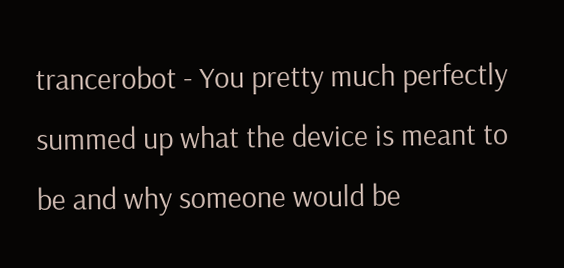trancerobot - You pretty much perfectly summed up what the device is meant to be and why someone would be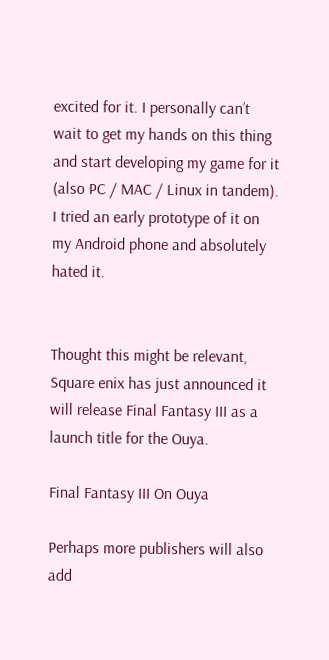excited for it. I personally can’t wait to get my hands on this thing and start developing my game for it (also PC / MAC / Linux in tandem). I tried an early prototype of it on my Android phone and absolutely hated it.


Thought this might be relevant, Square enix has just announced it will release Final Fantasy III as a launch title for the Ouya.

Final Fantasy III On Ouya

Perhaps more publishers will also add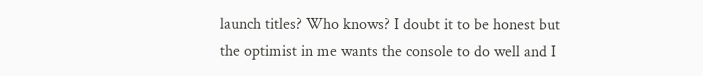launch titles? Who knows? I doubt it to be honest but the optimist in me wants the console to do well and I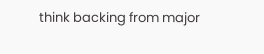think backing from major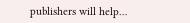publishers will help…